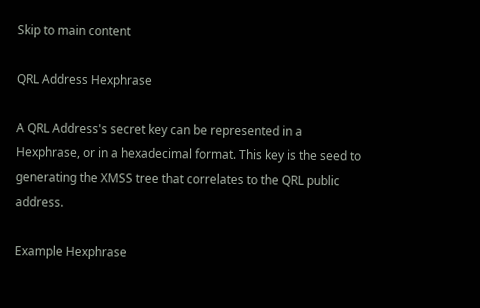Skip to main content

QRL Address Hexphrase

A QRL Address's secret key can be represented in a Hexphrase, or in a hexadecimal format. This key is the seed to generating the XMSS tree that correlates to the QRL public address.

Example Hexphrase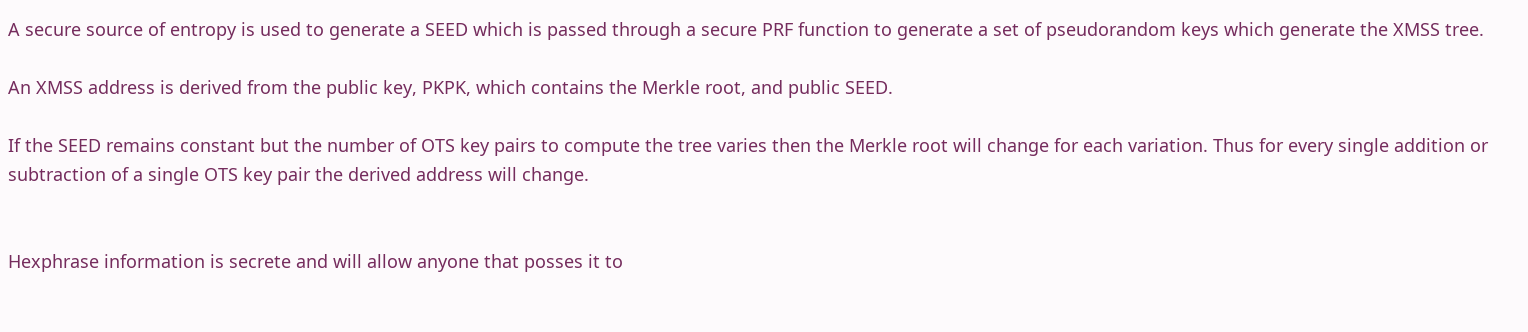A secure source of entropy is used to generate a SEED which is passed through a secure PRF function to generate a set of pseudorandom keys which generate the XMSS tree.

An XMSS address is derived from the public key, PKPK, which contains the Merkle root, and public SEED.

If the SEED remains constant but the number of OTS key pairs to compute the tree varies then the Merkle root will change for each variation. Thus for every single addition or subtraction of a single OTS key pair the derived address will change.


Hexphrase information is secrete and will allow anyone that posses it to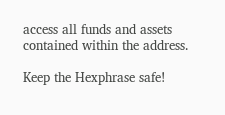access all funds and assets contained within the address.

Keep the Hexphrase safe!